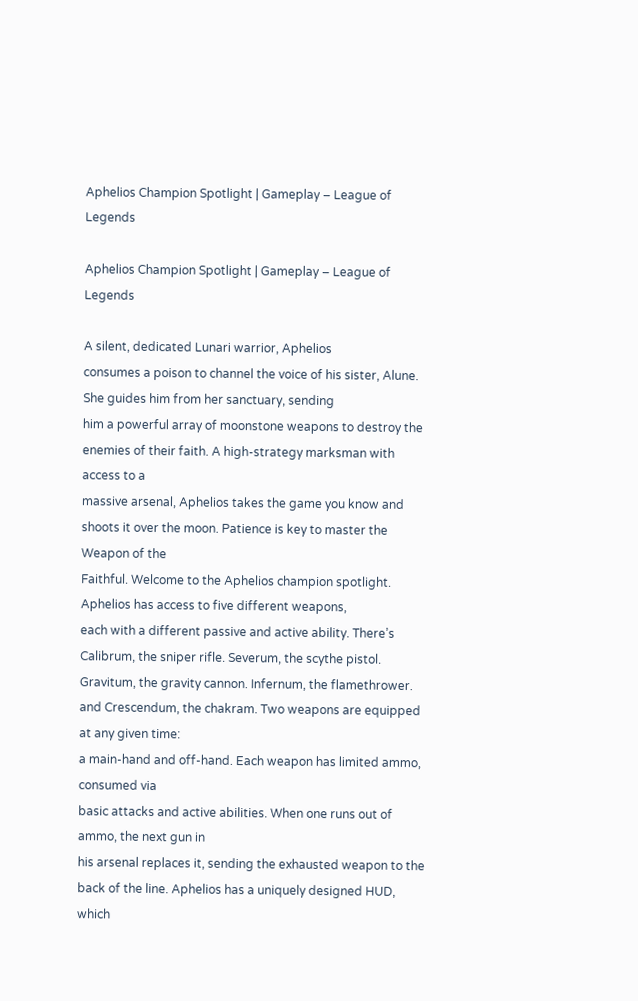Aphelios Champion Spotlight | Gameplay – League of Legends

Aphelios Champion Spotlight | Gameplay – League of Legends

A silent, dedicated Lunari warrior, Aphelios
consumes a poison to channel the voice of his sister, Alune. She guides him from her sanctuary, sending
him a powerful array of moonstone weapons to destroy the enemies of their faith. A high-strategy marksman with access to a
massive arsenal, Aphelios takes the game you know and shoots it over the moon. Patience is key to master the Weapon of the
Faithful. Welcome to the Aphelios champion spotlight. Aphelios has access to five different weapons,
each with a different passive and active ability. There’s Calibrum, the sniper rifle. Severum, the scythe pistol. Gravitum, the gravity cannon. Infernum, the flamethrower. and Crescendum, the chakram. Two weapons are equipped at any given time:
a main-hand and off-hand. Each weapon has limited ammo, consumed via
basic attacks and active abilities. When one runs out of ammo, the next gun in
his arsenal replaces it, sending the exhausted weapon to the back of the line. Aphelios has a uniquely designed HUD, which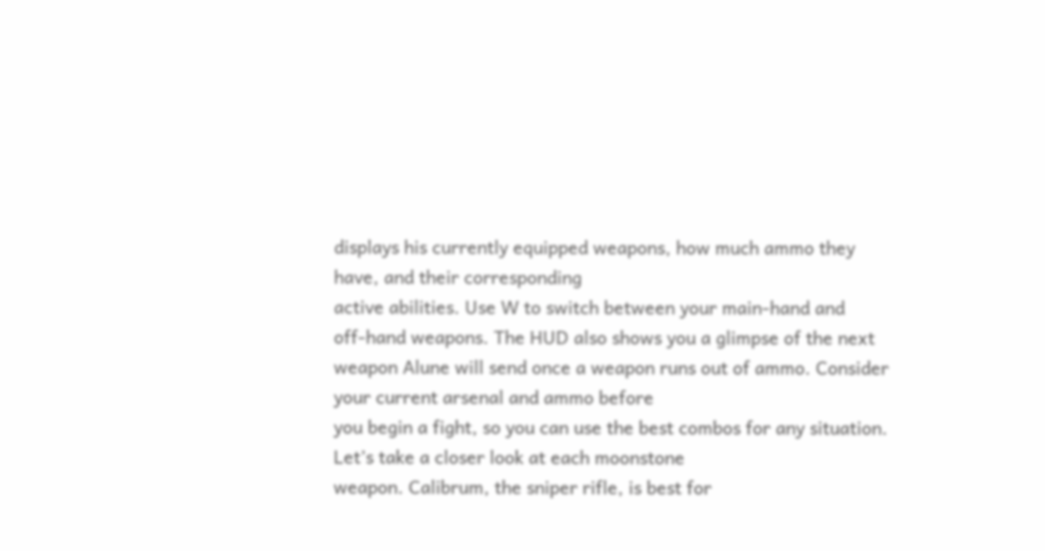displays his currently equipped weapons, how much ammo they have, and their corresponding
active abilities. Use W to switch between your main-hand and
off-hand weapons. The HUD also shows you a glimpse of the next
weapon Alune will send once a weapon runs out of ammo. Consider your current arsenal and ammo before
you begin a fight, so you can use the best combos for any situation. Let’s take a closer look at each moonstone
weapon. Calibrum, the sniper rifle, is best for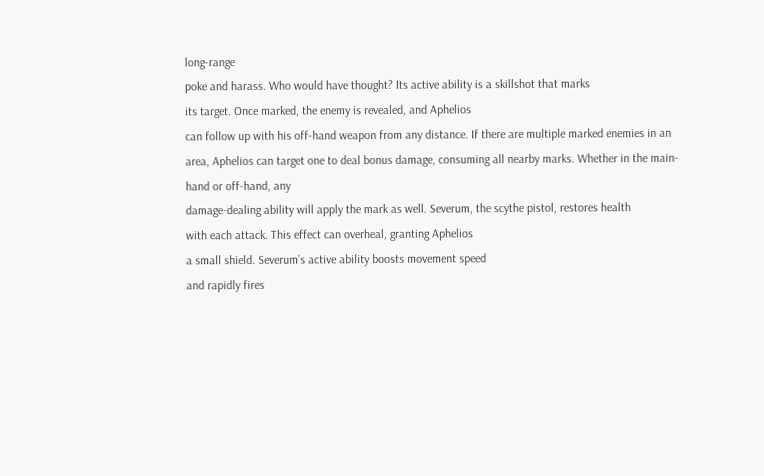long-range
poke and harass. Who would have thought? Its active ability is a skillshot that marks
its target. Once marked, the enemy is revealed, and Aphelios
can follow up with his off-hand weapon from any distance. If there are multiple marked enemies in an
area, Aphelios can target one to deal bonus damage, consuming all nearby marks. Whether in the main-hand or off-hand, any
damage-dealing ability will apply the mark as well. Severum, the scythe pistol, restores health
with each attack. This effect can overheal, granting Aphelios
a small shield. Severum’s active ability boosts movement speed
and rapidly fires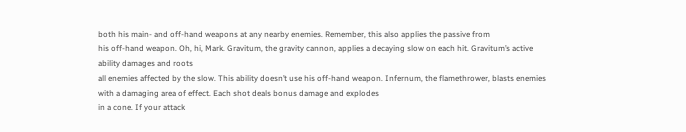both his main- and off-hand weapons at any nearby enemies. Remember, this also applies the passive from
his off-hand weapon. Oh, hi, Mark. Gravitum, the gravity cannon, applies a decaying slow on each hit. Gravitum’s active ability damages and roots
all enemies affected by the slow. This ability doesn’t use his off-hand weapon. Infernum, the flamethrower, blasts enemies
with a damaging area of effect. Each shot deals bonus damage and explodes
in a cone. If your attack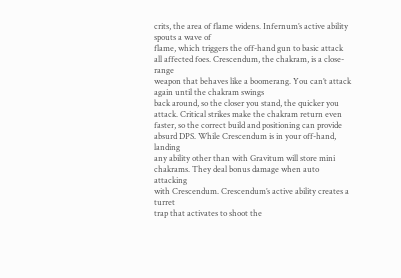crits, the area of flame widens. Infernum’s active ability spouts a wave of
flame, which triggers the off-hand gun to basic attack all affected foes. Crescendum, the chakram, is a close-range
weapon that behaves like a boomerang. You can’t attack again until the chakram swings
back around, so the closer you stand, the quicker you attack. Critical strikes make the chakram return even
faster, so the correct build and positioning can provide absurd DPS. While Crescendum is in your off-hand, landing
any ability other than with Gravitum will store mini chakrams. They deal bonus damage when auto attacking
with Crescendum. Crescendum’s active ability creates a turret
trap that activates to shoot the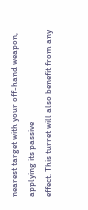nearest target with your off-hand weapon, applying its passive
effect. This turret will also benefit from any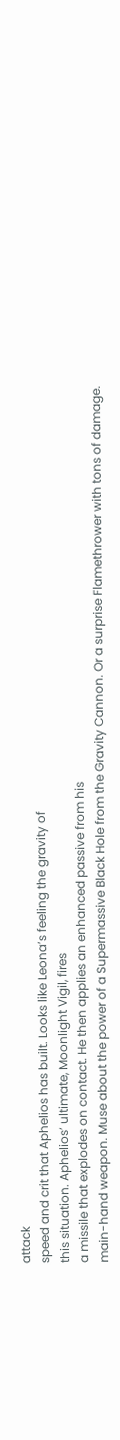attack
speed and crit that Aphelios has built. Looks like Leona’s feeling the gravity of
this situation. Aphelios’ ultimate, Moonlight Vigil, fires
a missile that explodes on contact. He then applies an enhanced passive from his
main-hand weapon. Muse about the power of a Supermassive Black Hole from the Gravity Cannon. Or a surprise Flamethrower with tons of damage.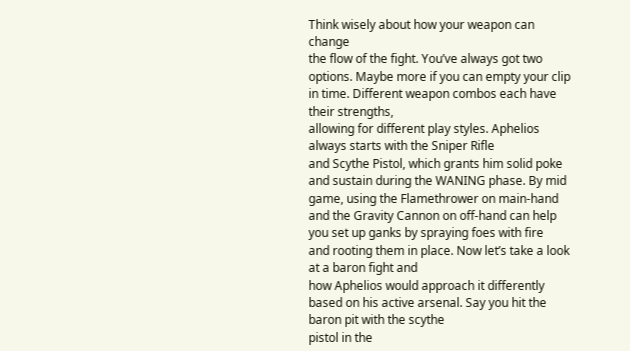Think wisely about how your weapon can change
the flow of the fight. You’ve always got two options. Maybe more if you can empty your clip in time. Different weapon combos each have their strengths,
allowing for different play styles. Aphelios always starts with the Sniper Rifle
and Scythe Pistol, which grants him solid poke and sustain during the WANING phase. By mid game, using the Flamethrower on main-hand
and the Gravity Cannon on off-hand can help you set up ganks by spraying foes with fire
and rooting them in place. Now let’s take a look at a baron fight and
how Aphelios would approach it differently based on his active arsenal. Say you hit the baron pit with the scythe
pistol in the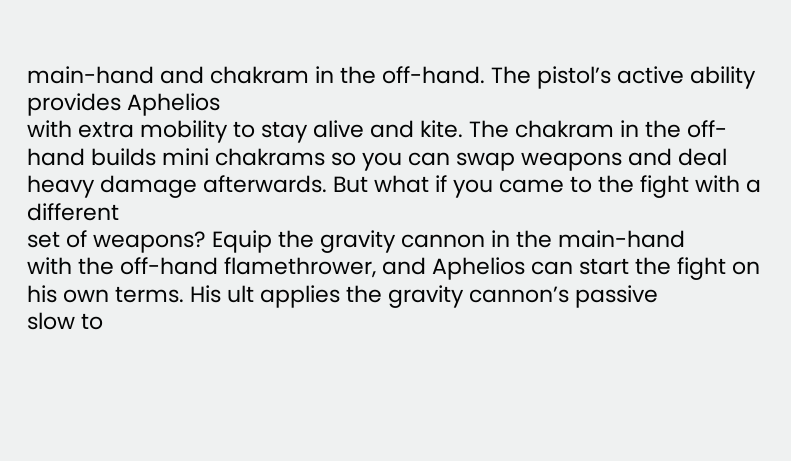main-hand and chakram in the off-hand. The pistol’s active ability provides Aphelios
with extra mobility to stay alive and kite. The chakram in the off-hand builds mini chakrams so you can swap weapons and deal heavy damage afterwards. But what if you came to the fight with a different
set of weapons? Equip the gravity cannon in the main-hand
with the off-hand flamethrower, and Aphelios can start the fight on his own terms. His ult applies the gravity cannon’s passive
slow to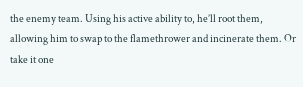the enemy team. Using his active ability to, he’ll root them,
allowing him to swap to the flamethrower and incinerate them. Or take it one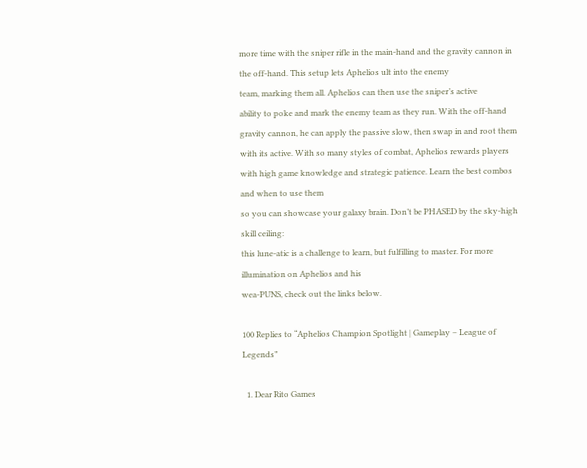more time with the sniper rifle in the main-hand and the gravity cannon in the off-hand. This setup lets Aphelios ult into the enemy
team, marking them all. Aphelios can then use the sniper’s active
ability to poke and mark the enemy team as they run. With the off-hand gravity cannon, he can apply the passive slow, then swap in and root them with its active. With so many styles of combat, Aphelios rewards players with high game knowledge and strategic patience. Learn the best combos and when to use them
so you can showcase your galaxy brain. Don’t be PHASED by the sky-high skill ceiling:
this lune-atic is a challenge to learn, but fulfilling to master. For more illumination on Aphelios and his
wea-PUNS, check out the links below.

100 Replies to “Aphelios Champion Spotlight | Gameplay – League of Legends”

  1. Dear Rito Games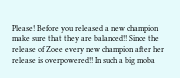Please! Before you released a new champion make sure that they are balanced!! Since the release of Zoee every new champion after her release is overpowered!! In such a big moba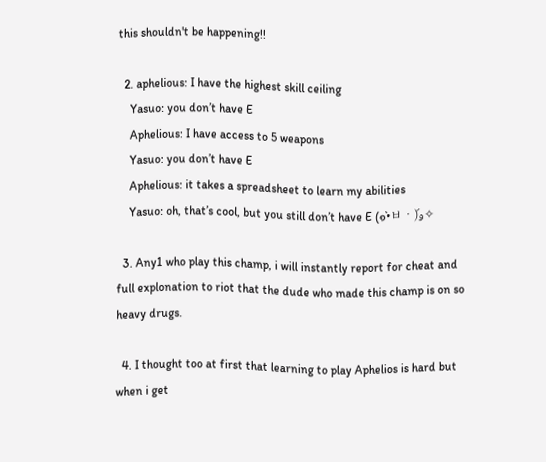this shouldn't be happening!!

  2. aphelious: I have the highest skill ceiling
    Yasuo: you don’t have E
    Aphelious: I have access to 5 weapons
    Yasuo: you don’t have E
    Aphelious: it takes a spreadsheet to learn my abilities
    Yasuo: oh, that’s cool, but you still don’t have E (๑•̀ㅂ•́)و✧

  3. Any1 who play this champ, i will instantly report for cheat and full explonation to riot that the dude who made this champ is on so heavy drugs.

  4. I thought too at first that learning to play Aphelios is hard but when i get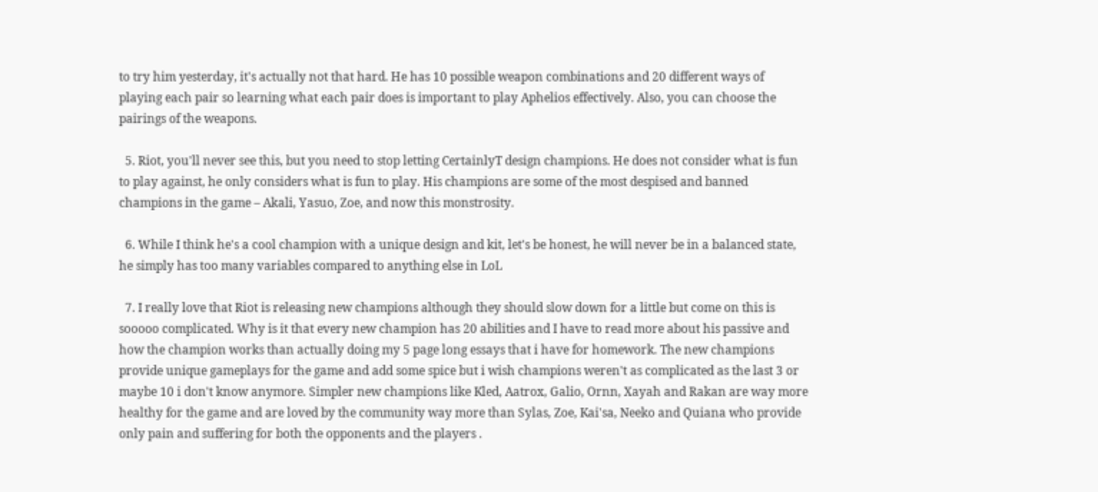to try him yesterday, it's actually not that hard. He has 10 possible weapon combinations and 20 different ways of playing each pair so learning what each pair does is important to play Aphelios effectively. Also, you can choose the pairings of the weapons.

  5. Riot, you'll never see this, but you need to stop letting CertainlyT design champions. He does not consider what is fun to play against, he only considers what is fun to play. His champions are some of the most despised and banned champions in the game – Akali, Yasuo, Zoe, and now this monstrosity.

  6. While I think he's a cool champion with a unique design and kit, let's be honest, he will never be in a balanced state, he simply has too many variables compared to anything else in LoL

  7. I really love that Riot is releasing new champions although they should slow down for a little but come on this is sooooo complicated. Why is it that every new champion has 20 abilities and I have to read more about his passive and how the champion works than actually doing my 5 page long essays that i have for homework. The new champions provide unique gameplays for the game and add some spice but i wish champions weren't as complicated as the last 3 or maybe 10 i don't know anymore. Simpler new champions like Kled, Aatrox, Galio, Ornn, Xayah and Rakan are way more healthy for the game and are loved by the community way more than Sylas, Zoe, Kai'sa, Neeko and Quiana who provide only pain and suffering for both the opponents and the players .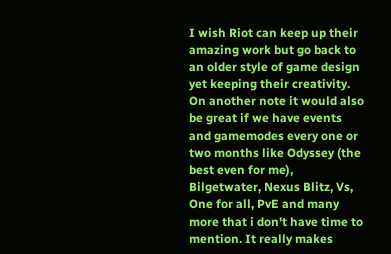I wish Riot can keep up their amazing work but go back to an older style of game design yet keeping their creativity. On another note it would also be great if we have events and gamemodes every one or two months like Odyssey (the best even for me), Bilgetwater, Nexus Blitz, Vs, One for all, PvE and many more that i don't have time to mention. It really makes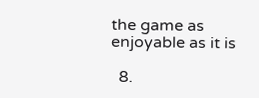the game as enjoyable as it is

  8.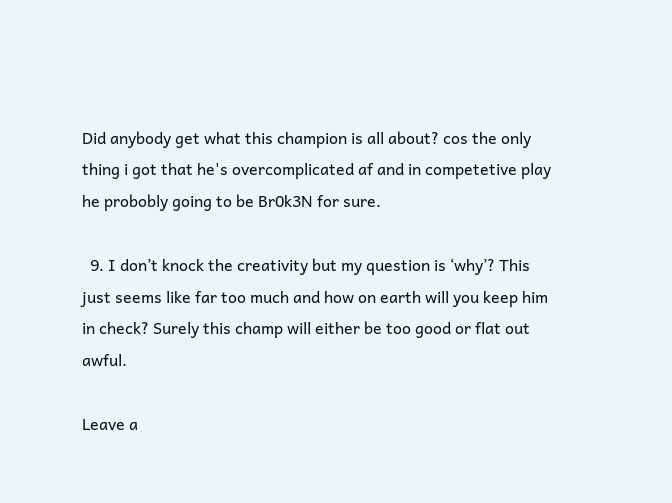Did anybody get what this champion is all about? cos the only thing i got that he's overcomplicated af and in competetive play he probobly going to be Br0k3N for sure.

  9. I don’t knock the creativity but my question is ‘why’? This just seems like far too much and how on earth will you keep him in check? Surely this champ will either be too good or flat out awful.

Leave a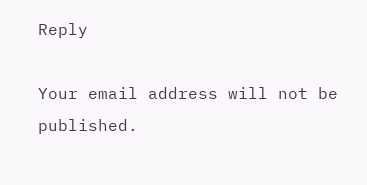Reply

Your email address will not be published.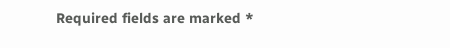Required fields are marked *